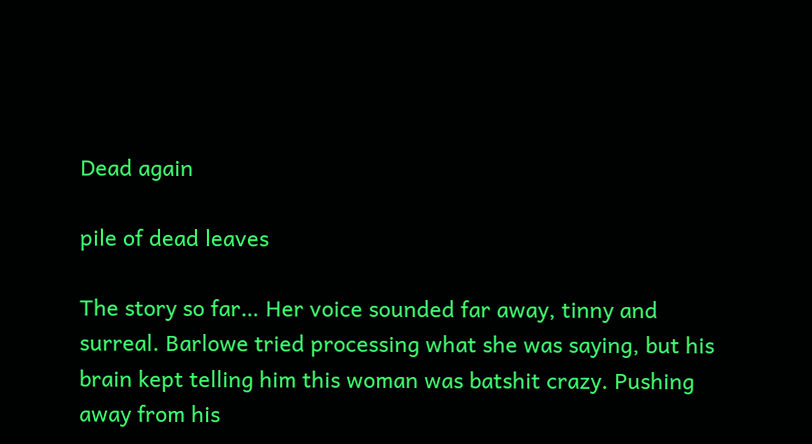Dead again

pile of dead leaves

The story so far… Her voice sounded far away, tinny and surreal. Barlowe tried processing what she was saying, but his brain kept telling him this woman was batshit crazy. Pushing away from his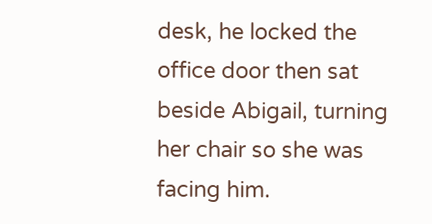desk, he locked the office door then sat beside Abigail, turning her chair so she was facing him.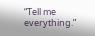“Tell me everything.”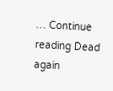… Continue reading Dead again